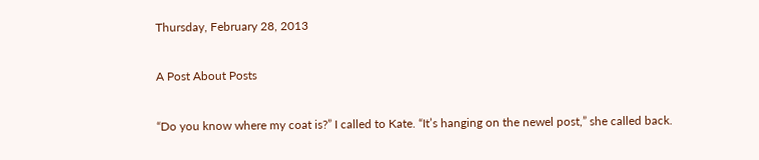Thursday, February 28, 2013

A Post About Posts

“Do you know where my coat is?” I called to Kate. “It’s hanging on the newel post,” she called back.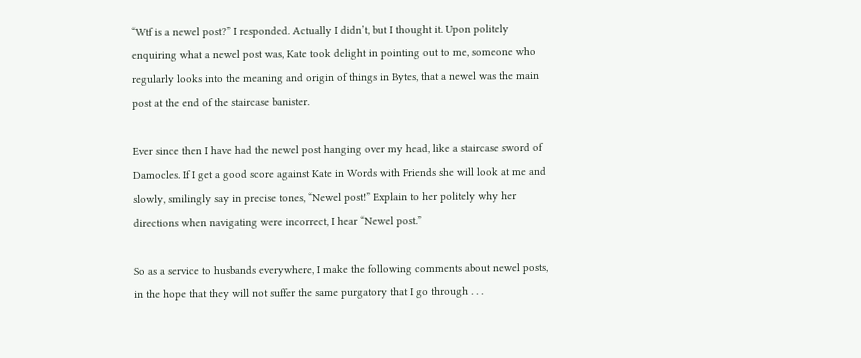“Wtf is a newel post?” I responded. Actually I didn’t, but I thought it. Upon politely enquiring what a newel post was, Kate took delight in pointing out to me, someone who regularly looks into the meaning and origin of things in Bytes, that a newel was the main post at the end of the staircase banister.

Ever since then I have had the newel post hanging over my head, like a staircase sword of Damocles. If I get a good score against Kate in Words with Friends she will look at me and slowly, smilingly say in precise tones, “Newel post!” Explain to her politely why her directions when navigating were incorrect, I hear “Newel post.”

So as a service to husbands everywhere, I make the following comments about newel posts, in the hope that they will not suffer the same purgatory that I go through . . .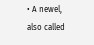• A newel, also called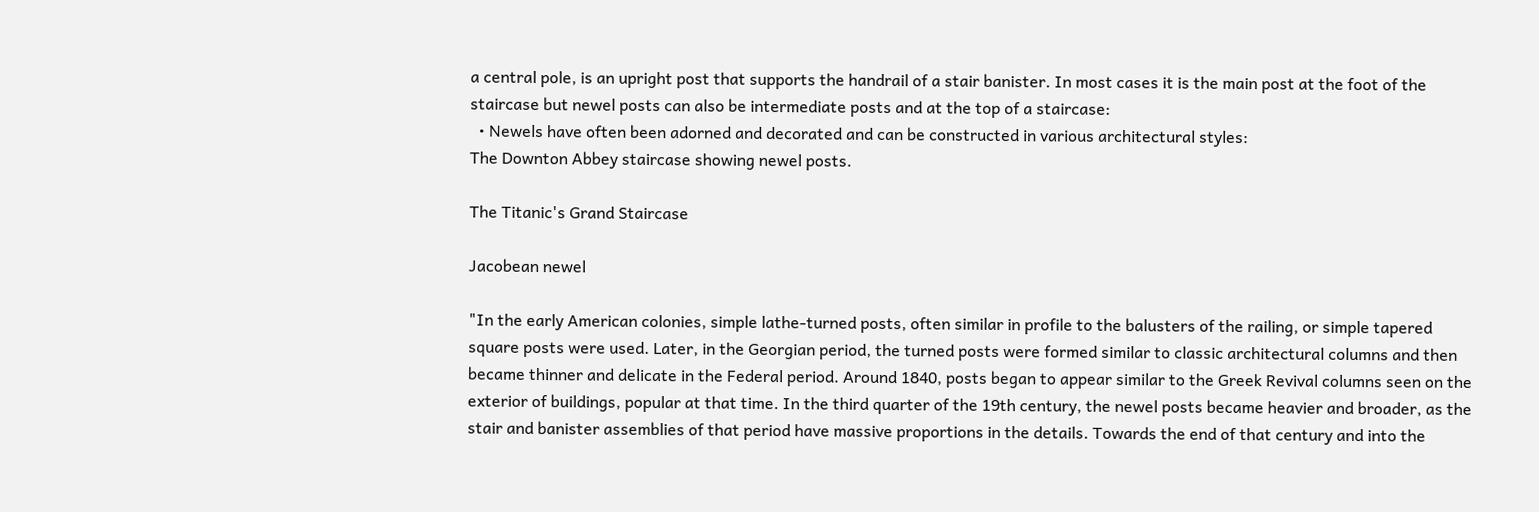a central pole, is an upright post that supports the handrail of a stair banister. In most cases it is the main post at the foot of the staircase but newel posts can also be intermediate posts and at the top of a staircase:
  • Newels have often been adorned and decorated and can be constructed in various architectural styles:
The Downton Abbey staircase showing newel posts.

The Titanic's Grand Staircase

Jacobean newel

"In the early American colonies, simple lathe-turned posts, often similar in profile to the balusters of the railing, or simple tapered square posts were used. Later, in the Georgian period, the turned posts were formed similar to classic architectural columns and then became thinner and delicate in the Federal period. Around 1840, posts began to appear similar to the Greek Revival columns seen on the exterior of buildings, popular at that time. In the third quarter of the 19th century, the newel posts became heavier and broader, as the stair and banister assemblies of that period have massive proportions in the details. Towards the end of that century and into the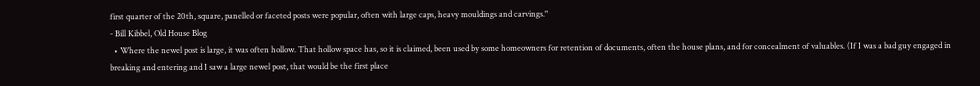first quarter of the 20th, square, panelled or faceted posts were popular, often with large caps, heavy mouldings and carvings."
- Bill Kibbel, Old House Blog
  • Where the newel post is large, it was often hollow. That hollow space has, so it is claimed, been used by some homeowners for retention of documents, often the house plans, and for concealment of valuables. (If I was a bad guy engaged in breaking and entering and I saw a large newel post, that would be the first place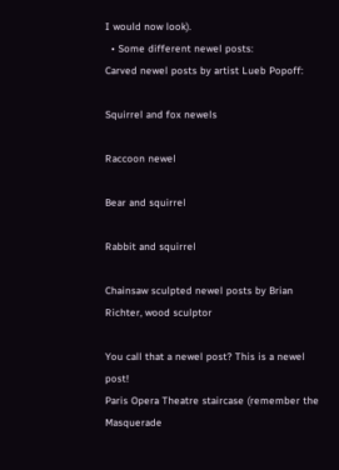I would now look).
  • Some different newel posts:
Carved newel posts by artist Lueb Popoff:

Squirrel and fox newels

Raccoon newel

Bear and squirrel

Rabbit and squirrel

Chainsaw sculpted newel posts by Brian Richter, wood sculptor

You call that a newel post? This is a newel post!
Paris Opera Theatre staircase (remember the Masquerade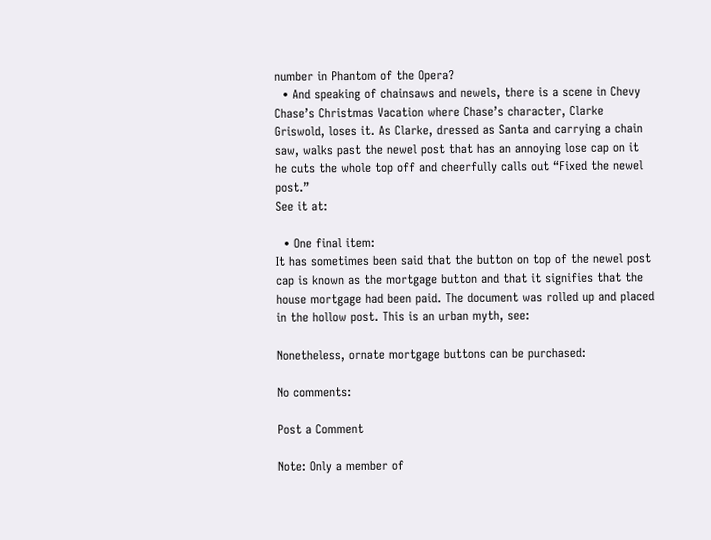number in Phantom of the Opera?
  • And speaking of chainsaws and newels, there is a scene in Chevy Chase’s Christmas Vacation where Chase’s character, Clarke Griswold, loses it. As Clarke, dressed as Santa and carrying a chain saw, walks past the newel post that has an annoying lose cap on it he cuts the whole top off and cheerfully calls out “Fixed the newel post.”
See it at:

  • One final item:
It has sometimes been said that the button on top of the newel post cap is known as the mortgage button and that it signifies that the house mortgage had been paid. The document was rolled up and placed in the hollow post. This is an urban myth, see:

Nonetheless, ornate mortgage buttons can be purchased:

No comments:

Post a Comment

Note: Only a member of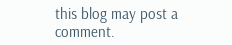this blog may post a comment.